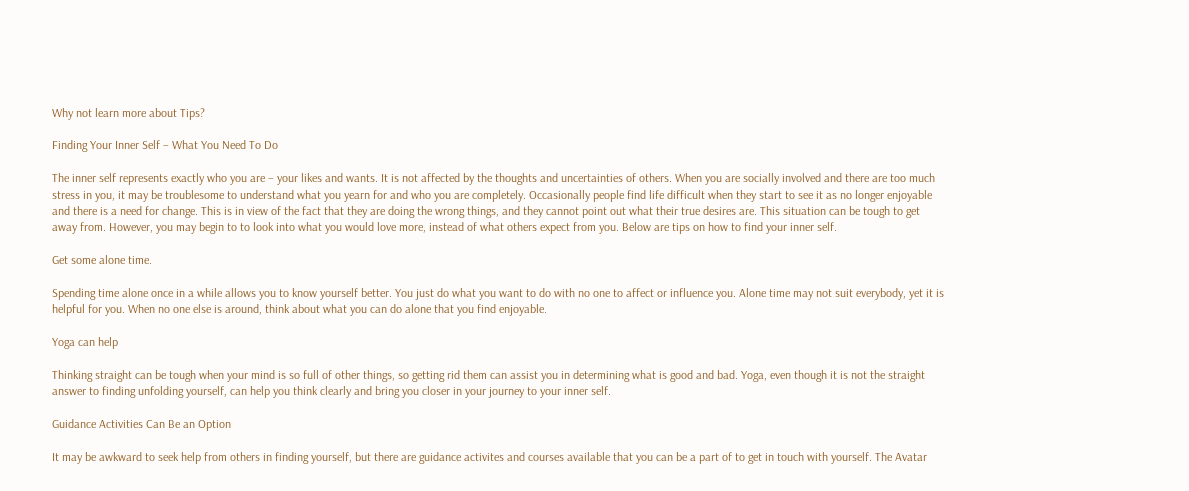Why not learn more about Tips?

Finding Your Inner Self – What You Need To Do

The inner self represents exactly who you are – your likes and wants. It is not affected by the thoughts and uncertainties of others. When you are socially involved and there are too much stress in you, it may be troublesome to understand what you yearn for and who you are completely. Occasionally people find life difficult when they start to see it as no longer enjoyable and there is a need for change. This is in view of the fact that they are doing the wrong things, and they cannot point out what their true desires are. This situation can be tough to get away from. However, you may begin to to look into what you would love more, instead of what others expect from you. Below are tips on how to find your inner self.

Get some alone time.

Spending time alone once in a while allows you to know yourself better. You just do what you want to do with no one to affect or influence you. Alone time may not suit everybody, yet it is helpful for you. When no one else is around, think about what you can do alone that you find enjoyable.

Yoga can help

Thinking straight can be tough when your mind is so full of other things, so getting rid them can assist you in determining what is good and bad. Yoga, even though it is not the straight answer to finding unfolding yourself, can help you think clearly and bring you closer in your journey to your inner self.

Guidance Activities Can Be an Option

It may be awkward to seek help from others in finding yourself, but there are guidance activites and courses available that you can be a part of to get in touch with yourself. The Avatar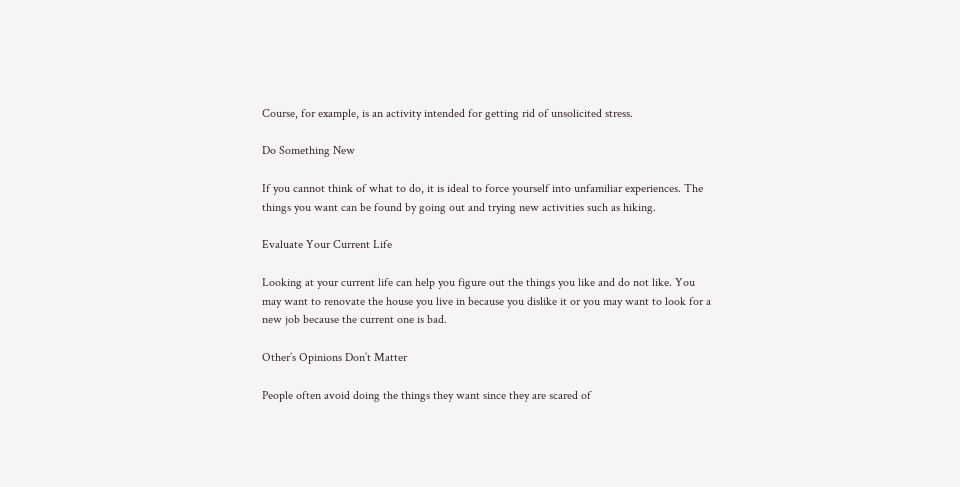Course, for example, is an activity intended for getting rid of unsolicited stress.

Do Something New

If you cannot think of what to do, it is ideal to force yourself into unfamiliar experiences. The things you want can be found by going out and trying new activities such as hiking.

Evaluate Your Current Life

Looking at your current life can help you figure out the things you like and do not like. You may want to renovate the house you live in because you dislike it or you may want to look for a new job because the current one is bad.

Other’s Opinions Don’t Matter

People often avoid doing the things they want since they are scared of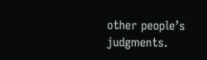other people’s judgments.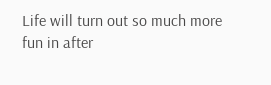Life will turn out so much more fun in after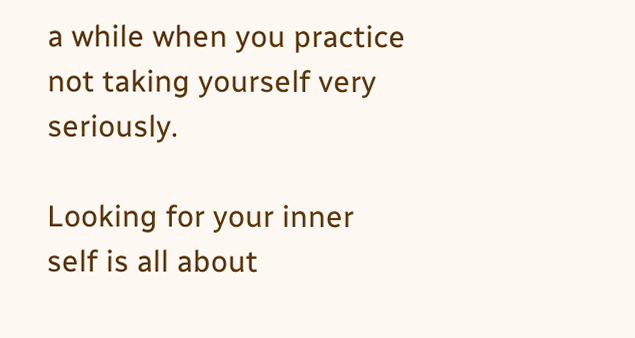a while when you practice not taking yourself very seriously.

Looking for your inner self is all about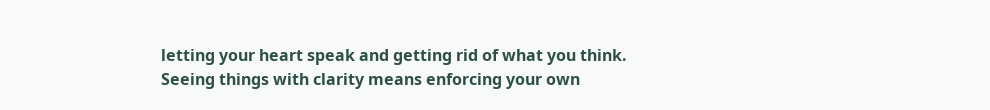letting your heart speak and getting rid of what you think. Seeing things with clarity means enforcing your own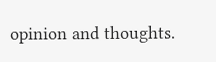opinion and thoughts.